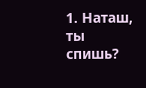1. Наташ, ты спишь?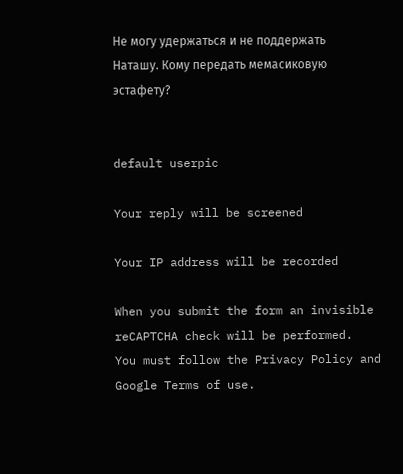Не могу удержаться и не поддержать Наташу. Кому передать мемасиковую эстафету?


default userpic

Your reply will be screened

Your IP address will be recorded

When you submit the form an invisible reCAPTCHA check will be performed.
You must follow the Privacy Policy and Google Terms of use.